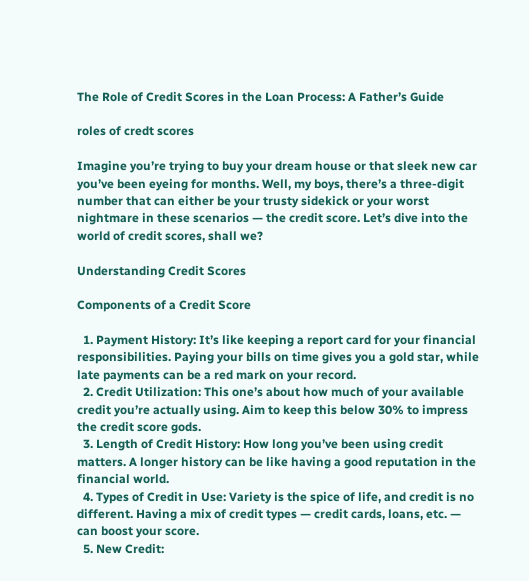The Role of Credit Scores in the Loan Process: A Father’s Guide

roles of credt scores

Imagine you’re trying to buy your dream house or that sleek new car you’ve been eyeing for months. Well, my boys, there’s a three-digit number that can either be your trusty sidekick or your worst nightmare in these scenarios — the credit score. Let’s dive into the world of credit scores, shall we?

Understanding Credit Scores

Components of a Credit Score

  1. Payment History: It’s like keeping a report card for your financial responsibilities. Paying your bills on time gives you a gold star, while late payments can be a red mark on your record.
  2. Credit Utilization: This one’s about how much of your available credit you’re actually using. Aim to keep this below 30% to impress the credit score gods.
  3. Length of Credit History: How long you’ve been using credit matters. A longer history can be like having a good reputation in the financial world.
  4. Types of Credit in Use: Variety is the spice of life, and credit is no different. Having a mix of credit types — credit cards, loans, etc. — can boost your score.
  5. New Credit: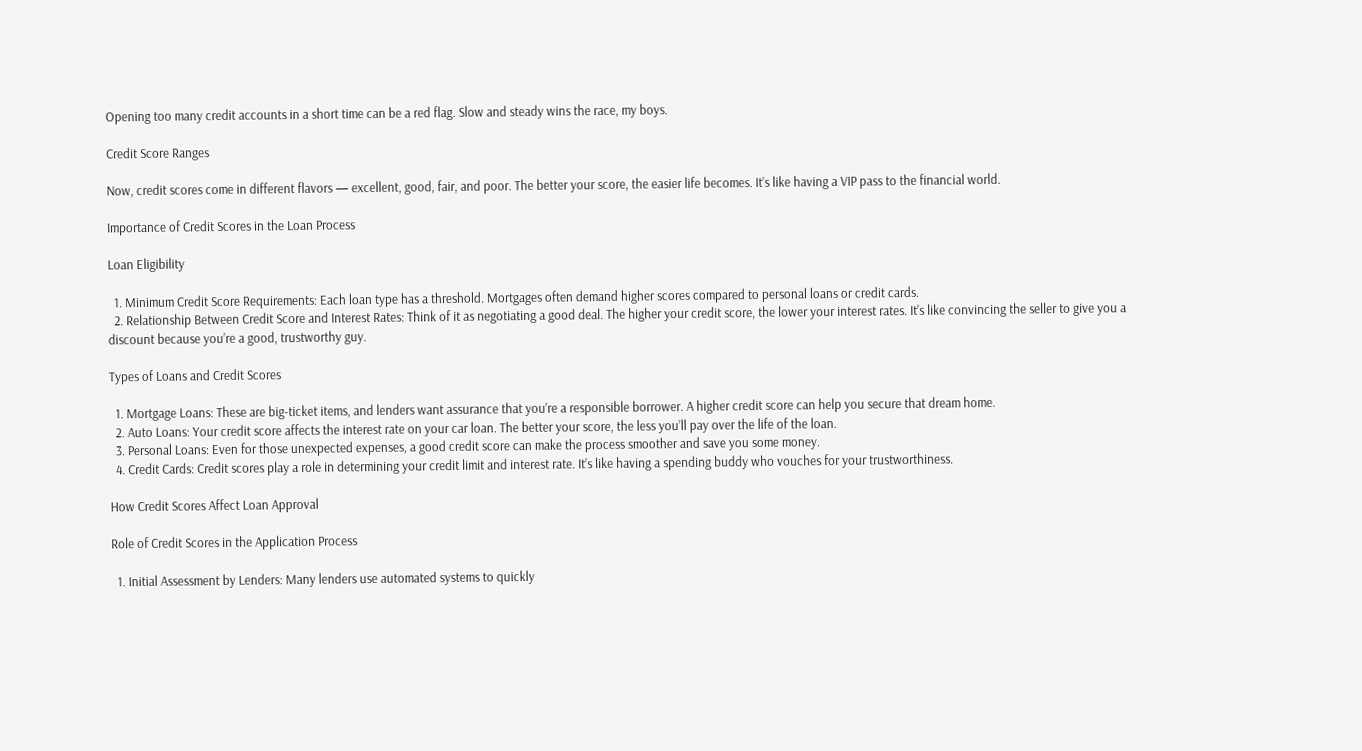Opening too many credit accounts in a short time can be a red flag. Slow and steady wins the race, my boys.

Credit Score Ranges

Now, credit scores come in different flavors — excellent, good, fair, and poor. The better your score, the easier life becomes. It’s like having a VIP pass to the financial world.

Importance of Credit Scores in the Loan Process

Loan Eligibility

  1. Minimum Credit Score Requirements: Each loan type has a threshold. Mortgages often demand higher scores compared to personal loans or credit cards.
  2. Relationship Between Credit Score and Interest Rates: Think of it as negotiating a good deal. The higher your credit score, the lower your interest rates. It’s like convincing the seller to give you a discount because you’re a good, trustworthy guy.

Types of Loans and Credit Scores

  1. Mortgage Loans: These are big-ticket items, and lenders want assurance that you’re a responsible borrower. A higher credit score can help you secure that dream home.
  2. Auto Loans: Your credit score affects the interest rate on your car loan. The better your score, the less you’ll pay over the life of the loan.
  3. Personal Loans: Even for those unexpected expenses, a good credit score can make the process smoother and save you some money.
  4. Credit Cards: Credit scores play a role in determining your credit limit and interest rate. It’s like having a spending buddy who vouches for your trustworthiness.

How Credit Scores Affect Loan Approval

Role of Credit Scores in the Application Process

  1. Initial Assessment by Lenders: Many lenders use automated systems to quickly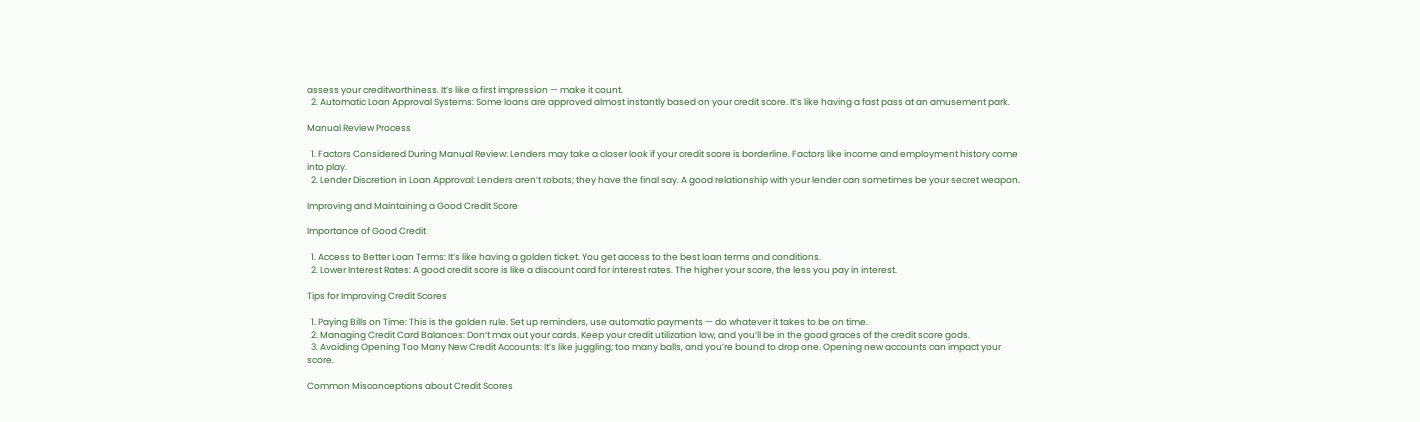assess your creditworthiness. It’s like a first impression — make it count.
  2. Automatic Loan Approval Systems: Some loans are approved almost instantly based on your credit score. It’s like having a fast pass at an amusement park.

Manual Review Process

  1. Factors Considered During Manual Review: Lenders may take a closer look if your credit score is borderline. Factors like income and employment history come into play.
  2. Lender Discretion in Loan Approval: Lenders aren’t robots; they have the final say. A good relationship with your lender can sometimes be your secret weapon.

Improving and Maintaining a Good Credit Score

Importance of Good Credit

  1. Access to Better Loan Terms: It’s like having a golden ticket. You get access to the best loan terms and conditions.
  2. Lower Interest Rates: A good credit score is like a discount card for interest rates. The higher your score, the less you pay in interest.

Tips for Improving Credit Scores

  1. Paying Bills on Time: This is the golden rule. Set up reminders, use automatic payments — do whatever it takes to be on time.
  2. Managing Credit Card Balances: Don’t max out your cards. Keep your credit utilization low, and you’ll be in the good graces of the credit score gods.
  3. Avoiding Opening Too Many New Credit Accounts: It’s like juggling; too many balls, and you’re bound to drop one. Opening new accounts can impact your score.

Common Misconceptions about Credit Scores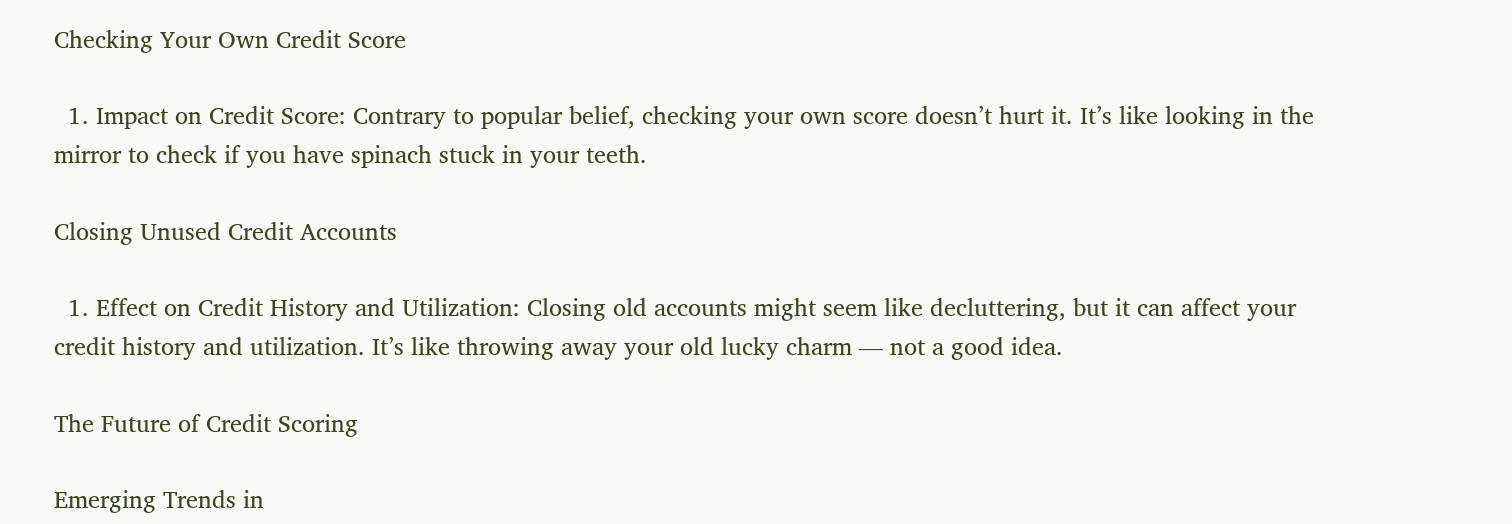Checking Your Own Credit Score

  1. Impact on Credit Score: Contrary to popular belief, checking your own score doesn’t hurt it. It’s like looking in the mirror to check if you have spinach stuck in your teeth.

Closing Unused Credit Accounts

  1. Effect on Credit History and Utilization: Closing old accounts might seem like decluttering, but it can affect your credit history and utilization. It’s like throwing away your old lucky charm — not a good idea.

The Future of Credit Scoring

Emerging Trends in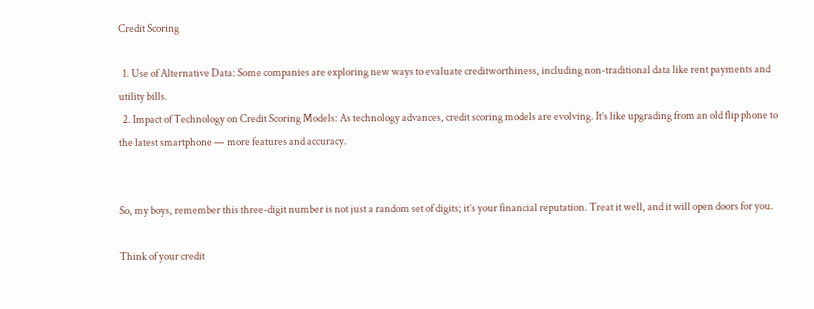Credit Scoring

  1. Use of Alternative Data: Some companies are exploring new ways to evaluate creditworthiness, including non-traditional data like rent payments and utility bills.
  2. Impact of Technology on Credit Scoring Models: As technology advances, credit scoring models are evolving. It’s like upgrading from an old flip phone to the latest smartphone — more features and accuracy.


So, my boys, remember this three-digit number is not just a random set of digits; it’s your financial reputation. Treat it well, and it will open doors for you.

Think of your credit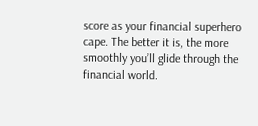score as your financial superhero cape. The better it is, the more smoothly you’ll glide through the financial world.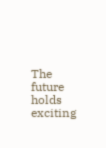The future holds exciting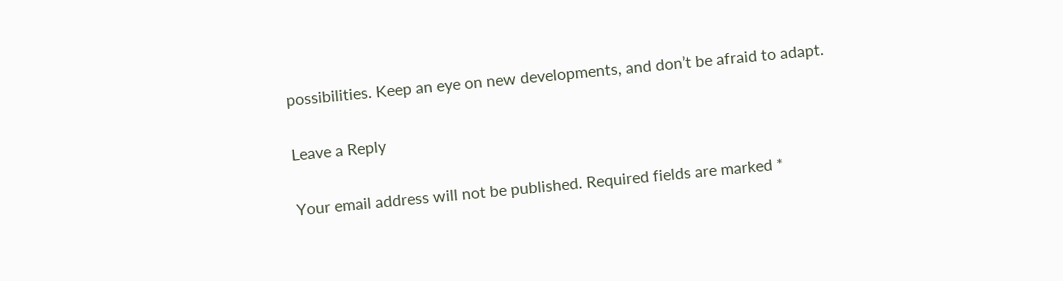possibilities. Keep an eye on new developments, and don’t be afraid to adapt.

Leave a Reply

Your email address will not be published. Required fields are marked *